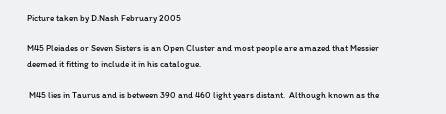Picture taken by D.Nash February 2005

M45 Pleiades or Seven Sisters is an Open Cluster and most people are amazed that Messier deemed it fitting to include it in his catalogue.

 M45 lies in Taurus and is between 390 and 460 light years distant.  Although known as the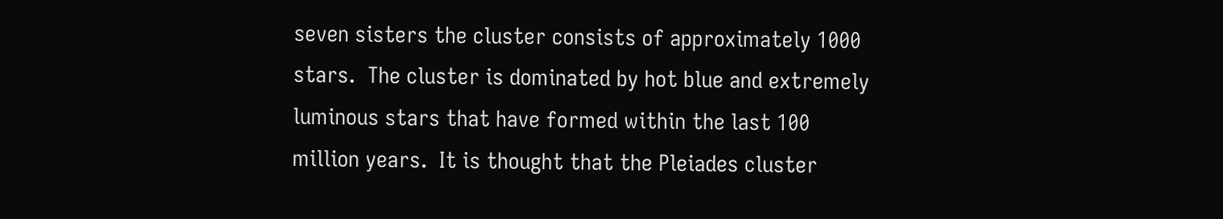seven sisters the cluster consists of approximately 1000 stars.  The cluster is dominated by hot blue and extremely luminous stars that have formed within the last 100 million years.  It is thought that the Pleiades cluster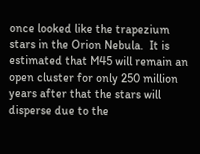once looked like the trapezium stars in the Orion Nebula.  It is estimated that M45 will remain an open cluster for only 250 million years after that the stars will disperse due to the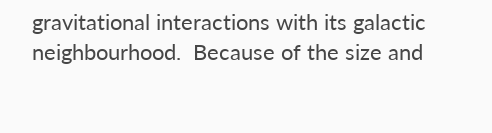gravitational interactions with its galactic neighbourhood.  Because of the size and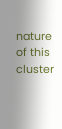nature of this cluster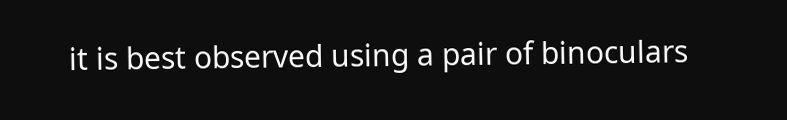it is best observed using a pair of binoculars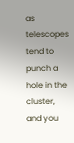as telescopes tend to punch a hole in the cluster, and you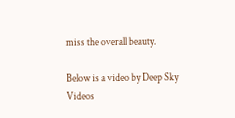miss the overall beauty.

Below is a video by Deep Sky Videos